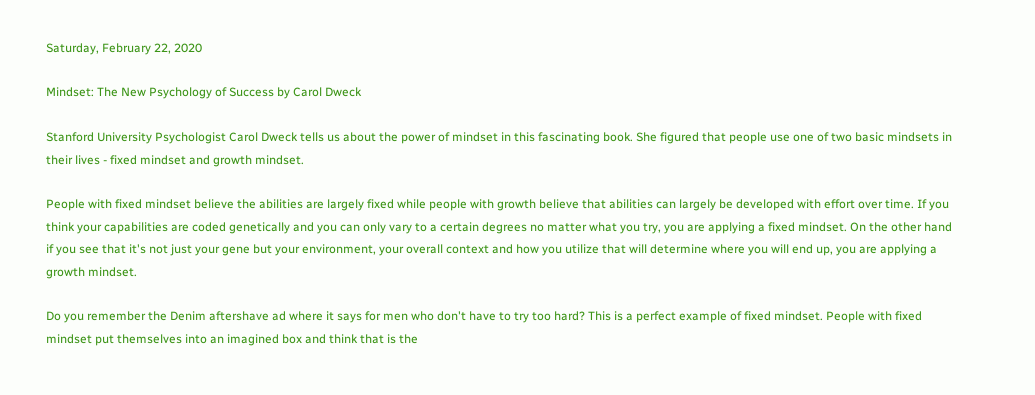Saturday, February 22, 2020

Mindset: The New Psychology of Success by Carol Dweck

Stanford University Psychologist Carol Dweck tells us about the power of mindset in this fascinating book. She figured that people use one of two basic mindsets in their lives - fixed mindset and growth mindset.

People with fixed mindset believe the abilities are largely fixed while people with growth believe that abilities can largely be developed with effort over time. If you think your capabilities are coded genetically and you can only vary to a certain degrees no matter what you try, you are applying a fixed mindset. On the other hand if you see that it's not just your gene but your environment, your overall context and how you utilize that will determine where you will end up, you are applying a growth mindset.

Do you remember the Denim aftershave ad where it says for men who don't have to try too hard? This is a perfect example of fixed mindset. People with fixed mindset put themselves into an imagined box and think that is the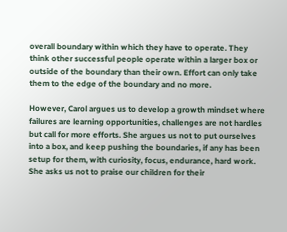overall boundary within which they have to operate. They think other successful people operate within a larger box or outside of the boundary than their own. Effort can only take them to the edge of the boundary and no more.

However, Carol argues us to develop a growth mindset where failures are learning opportunities, challenges are not hardles but call for more efforts. She argues us not to put ourselves into a box, and keep pushing the boundaries, if any has been setup for them, with curiosity, focus, endurance, hard work. She asks us not to praise our children for their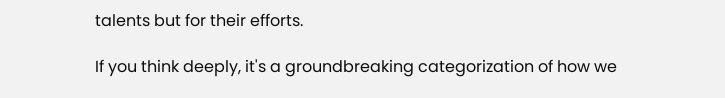talents but for their efforts.

If you think deeply, it's a groundbreaking categorization of how we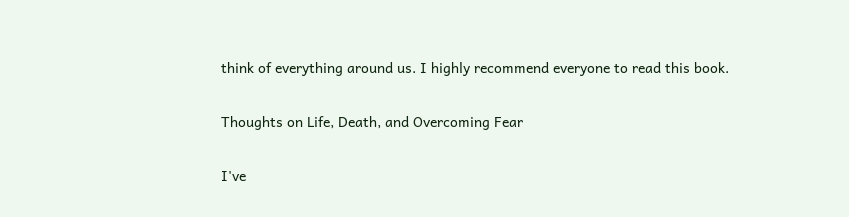think of everything around us. I highly recommend everyone to read this book.

Thoughts on Life, Death, and Overcoming Fear

I've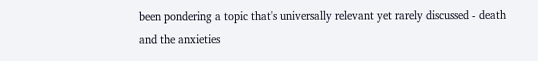been pondering a topic that's universally relevant yet rarely discussed - death and the anxieties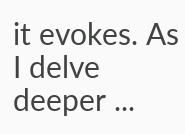it evokes. As I delve deeper ...